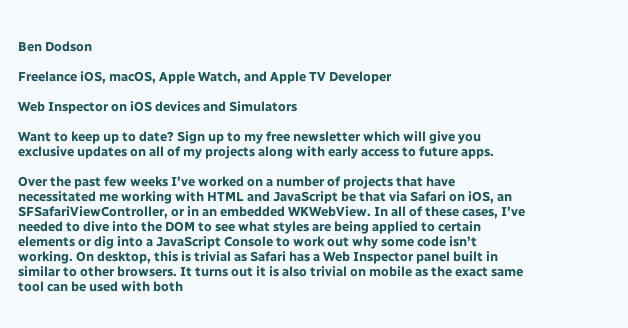Ben Dodson

Freelance iOS, macOS, Apple Watch, and Apple TV Developer

Web Inspector on iOS devices and Simulators

Want to keep up to date? Sign up to my free newsletter which will give you exclusive updates on all of my projects along with early access to future apps.

Over the past few weeks I’ve worked on a number of projects that have necessitated me working with HTML and JavaScript be that via Safari on iOS, an SFSafariViewController, or in an embedded WKWebView. In all of these cases, I’ve needed to dive into the DOM to see what styles are being applied to certain elements or dig into a JavaScript Console to work out why some code isn’t working. On desktop, this is trivial as Safari has a Web Inspector panel built in similar to other browsers. It turns out it is also trivial on mobile as the exact same tool can be used with both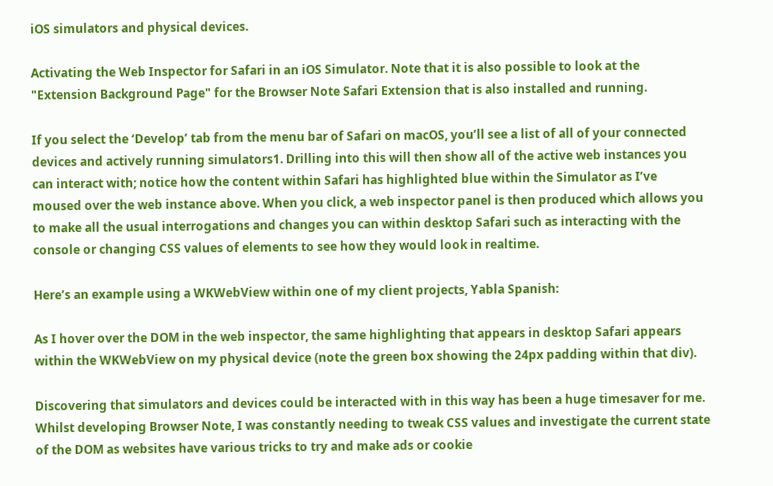iOS simulators and physical devices.

Activating the Web Inspector for Safari in an iOS Simulator. Note that it is also possible to look at the "Extension Background Page" for the Browser Note Safari Extension that is also installed and running.

If you select the ‘Develop’ tab from the menu bar of Safari on macOS, you’ll see a list of all of your connected devices and actively running simulators1. Drilling into this will then show all of the active web instances you can interact with; notice how the content within Safari has highlighted blue within the Simulator as I’ve moused over the web instance above. When you click, a web inspector panel is then produced which allows you to make all the usual interrogations and changes you can within desktop Safari such as interacting with the console or changing CSS values of elements to see how they would look in realtime.

Here’s an example using a WKWebView within one of my client projects, Yabla Spanish:

As I hover over the DOM in the web inspector, the same highlighting that appears in desktop Safari appears within the WKWebView on my physical device (note the green box showing the 24px padding within that div).

Discovering that simulators and devices could be interacted with in this way has been a huge timesaver for me. Whilst developing Browser Note, I was constantly needing to tweak CSS values and investigate the current state of the DOM as websites have various tricks to try and make ads or cookie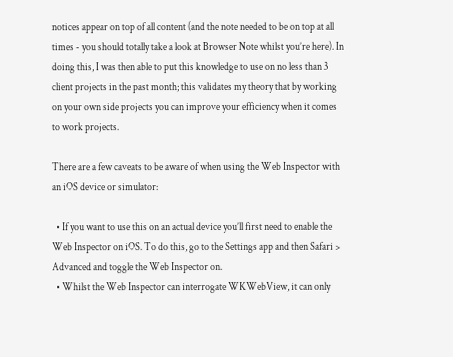notices appear on top of all content (and the note needed to be on top at all times - you should totally take a look at Browser Note whilst you’re here). In doing this, I was then able to put this knowledge to use on no less than 3 client projects in the past month; this validates my theory that by working on your own side projects you can improve your efficiency when it comes to work projects.

There are a few caveats to be aware of when using the Web Inspector with an iOS device or simulator:

  • If you want to use this on an actual device you’ll first need to enable the Web Inspector on iOS. To do this, go to the Settings app and then Safari > Advanced and toggle the Web Inspector on.
  • Whilst the Web Inspector can interrogate WKWebView, it can only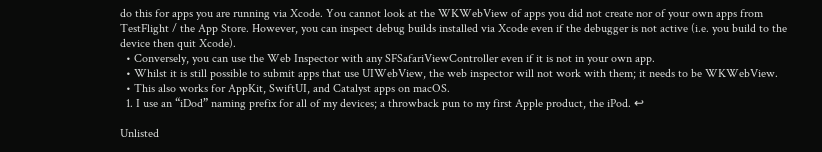do this for apps you are running via Xcode. You cannot look at the WKWebView of apps you did not create nor of your own apps from TestFlight / the App Store. However, you can inspect debug builds installed via Xcode even if the debugger is not active (i.e. you build to the device then quit Xcode).
  • Conversely, you can use the Web Inspector with any SFSafariViewController even if it is not in your own app.
  • Whilst it is still possible to submit apps that use UIWebView, the web inspector will not work with them; it needs to be WKWebView.
  • This also works for AppKit, SwiftUI, and Catalyst apps on macOS.
  1. I use an “iDod” naming prefix for all of my devices; a throwback pun to my first Apple product, the iPod. ↩

Unlisted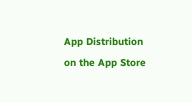App Distribution on the App Store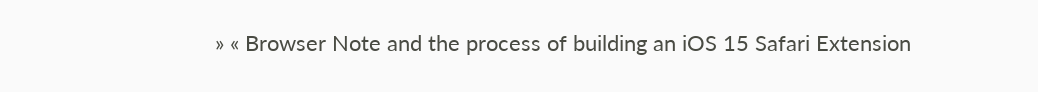» « Browser Note and the process of building an iOS 15 Safari Extension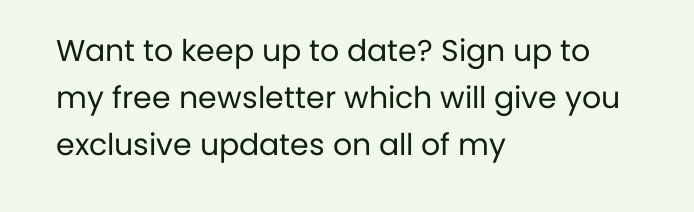Want to keep up to date? Sign up to my free newsletter which will give you exclusive updates on all of my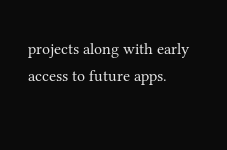projects along with early access to future apps.